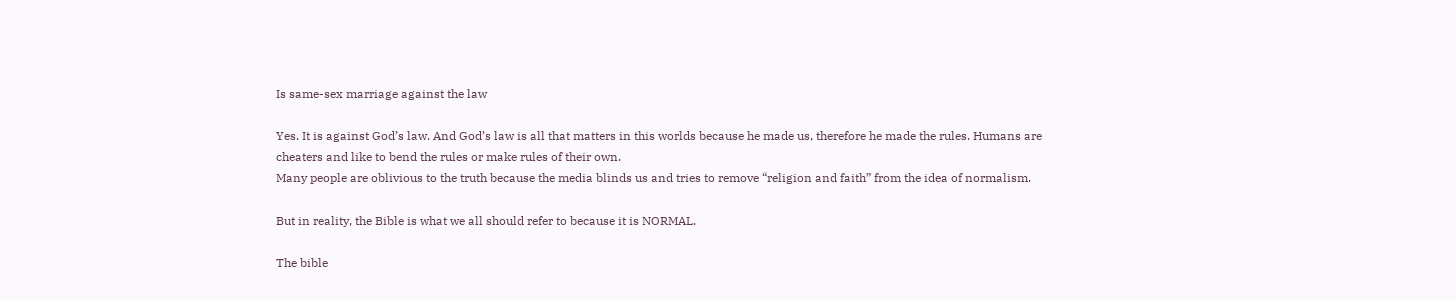Is same-sex marriage against the law

Yes. It is against God’s law. And God’s law is all that matters in this worlds because he made us, therefore he made the rules. Humans are cheaters and like to bend the rules or make rules of their own.
Many people are oblivious to the truth because the media blinds us and tries to remove “religion and faith” from the idea of normalism.

But in reality, the Bible is what we all should refer to because it is NORMAL.

The bible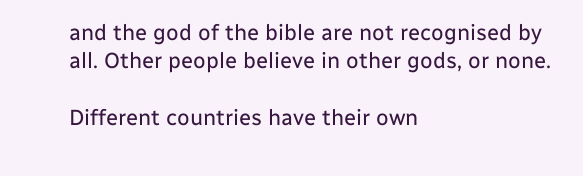and the god of the bible are not recognised by all. Other people believe in other gods, or none.

Different countries have their own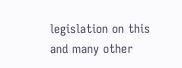legislation on this and many other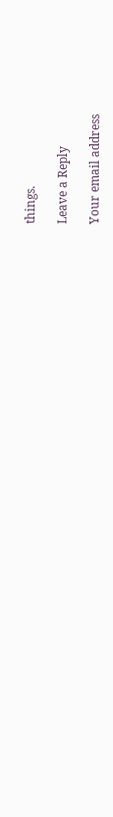things.

Leave a Reply

Your email address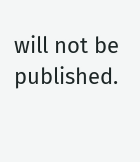will not be published.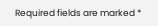Required fields are marked *